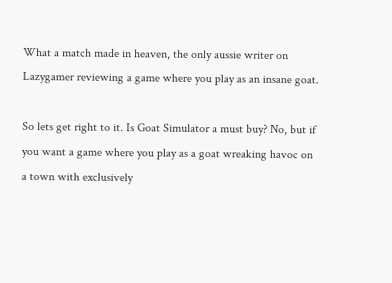What a match made in heaven, the only aussie writer on Lazygamer reviewing a game where you play as an insane goat.

So lets get right to it. Is Goat Simulator a must buy? No, but if you want a game where you play as a goat wreaking havoc on a town with exclusively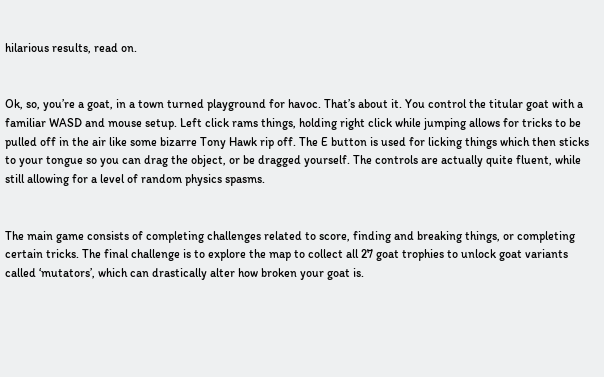hilarious results, read on.


Ok, so, you’re a goat, in a town turned playground for havoc. That’s about it. You control the titular goat with a familiar WASD and mouse setup. Left click rams things, holding right click while jumping allows for tricks to be pulled off in the air like some bizarre Tony Hawk rip off. The E button is used for licking things which then sticks to your tongue so you can drag the object, or be dragged yourself. The controls are actually quite fluent, while still allowing for a level of random physics spasms.


The main game consists of completing challenges related to score, finding and breaking things, or completing certain tricks. The final challenge is to explore the map to collect all 27 goat trophies to unlock goat variants called ‘mutators’, which can drastically alter how broken your goat is.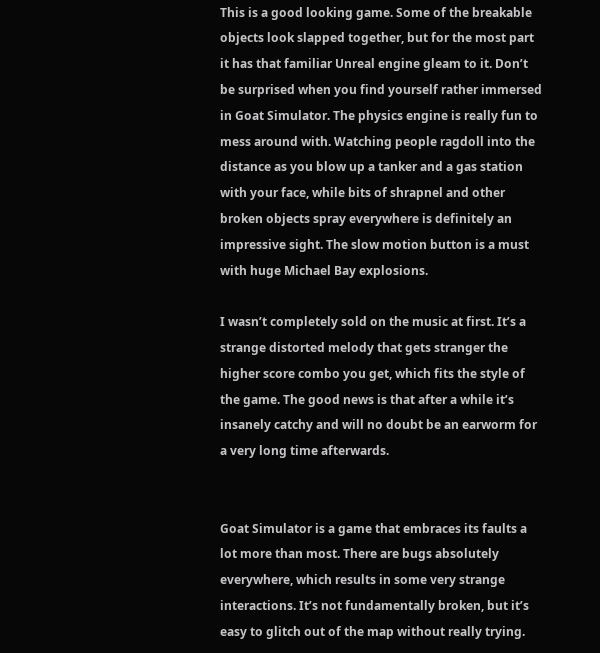This is a good looking game. Some of the breakable objects look slapped together, but for the most part it has that familiar Unreal engine gleam to it. Don’t be surprised when you find yourself rather immersed in Goat Simulator. The physics engine is really fun to mess around with. Watching people ragdoll into the distance as you blow up a tanker and a gas station with your face, while bits of shrapnel and other broken objects spray everywhere is definitely an impressive sight. The slow motion button is a must with huge Michael Bay explosions.

I wasn’t completely sold on the music at first. It’s a strange distorted melody that gets stranger the higher score combo you get, which fits the style of the game. The good news is that after a while it’s insanely catchy and will no doubt be an earworm for a very long time afterwards.


Goat Simulator is a game that embraces its faults a lot more than most. There are bugs absolutely everywhere, which results in some very strange interactions. It’s not fundamentally broken, but it’s easy to glitch out of the map without really trying.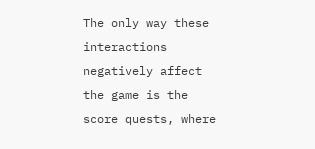The only way these interactions negatively affect the game is the score quests, where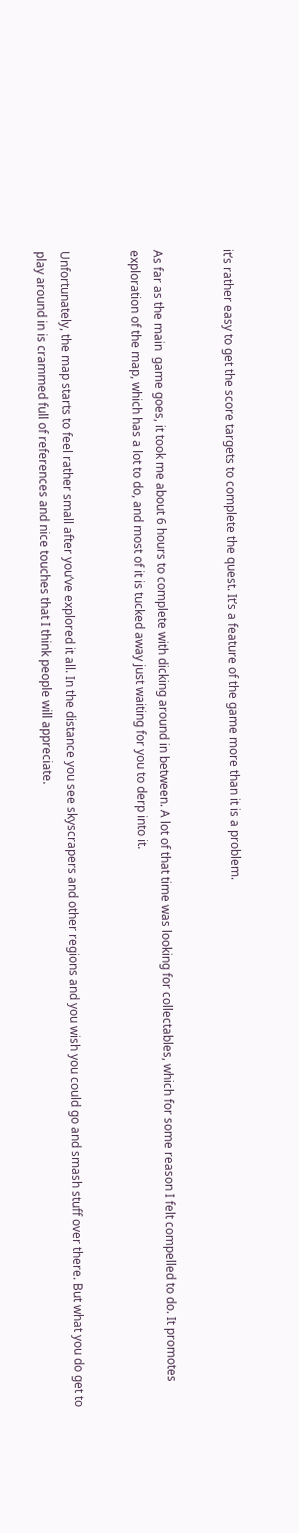it’s rather easy to get the score targets to complete the quest. It’s a feature of the game more than it is a problem.


As far as the main  game goes, it took me about 6 hours to complete with dicking around in between. A lot of that time was looking for collectables, which for some reason I felt compelled to do. It promotes exploration of the map, which has a lot to do, and most of it is tucked away just waiting for you to derp into it.


Unfortunately, the map starts to feel rather small after you’ve explored it all. In the distance you see skyscrapers and other regions and you wish you could go and smash stuff over there. But what you do get to play around in is crammed full of references and nice touches that I think people will appreciate.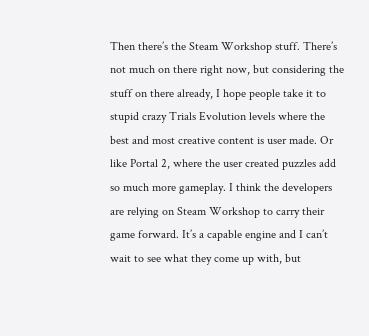Then there’s the Steam Workshop stuff. There’s not much on there right now, but considering the stuff on there already, I hope people take it to stupid crazy Trials Evolution levels where the best and most creative content is user made. Or like Portal 2, where the user created puzzles add so much more gameplay. I think the developers are relying on Steam Workshop to carry their game forward. It’s a capable engine and I can’t wait to see what they come up with, but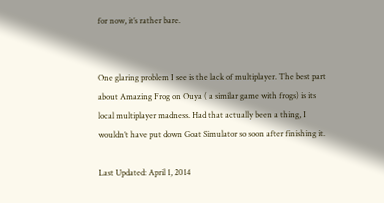for now, it’s rather bare.


One glaring problem I see is the lack of multiplayer. The best part about Amazing Frog on Ouya ( a similar game with frogs) is its local multiplayer madness. Had that actually been a thing, I wouldn’t have put down Goat Simulator so soon after finishing it.

Last Updated: April 1, 2014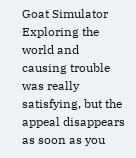Goat Simulator
Exploring the world and causing trouble was really satisfying, but the appeal disappears as soon as you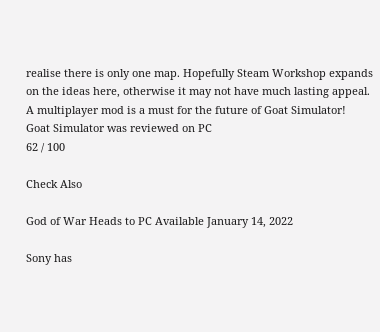realise there is only one map. Hopefully Steam Workshop expands on the ideas here, otherwise it may not have much lasting appeal. A multiplayer mod is a must for the future of Goat Simulator!
Goat Simulator was reviewed on PC
62 / 100

Check Also

God of War Heads to PC Available January 14, 2022

Sony has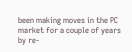been making moves in the PC market for a couple of years by re-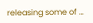releasing some of …